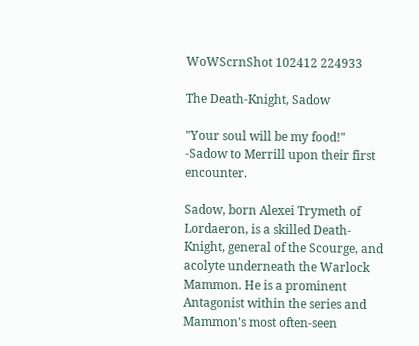WoWScrnShot 102412 224933

The Death-Knight, Sadow

"Your soul will be my food!" -Sadow to Merrill upon their first encounter.

Sadow, born Alexei Trymeth of Lordaeron, is a skilled Death-Knight, general of the Scourge, and acolyte underneath the Warlock Mammon. He is a prominent Antagonist within the series and Mammon's most often-seen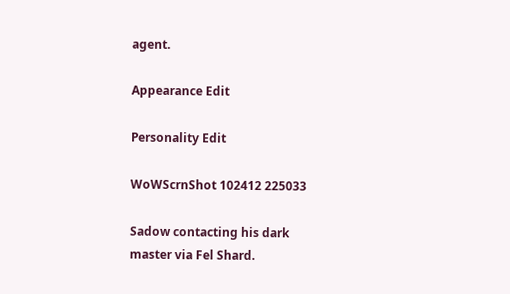agent.

Appearance Edit

Personality Edit

WoWScrnShot 102412 225033

Sadow contacting his dark master via Fel Shard.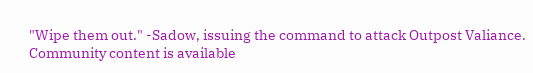"Wipe them out." -Sadow, issuing the command to attack Outpost Valiance.
Community content is available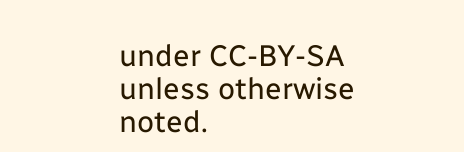under CC-BY-SA unless otherwise noted.